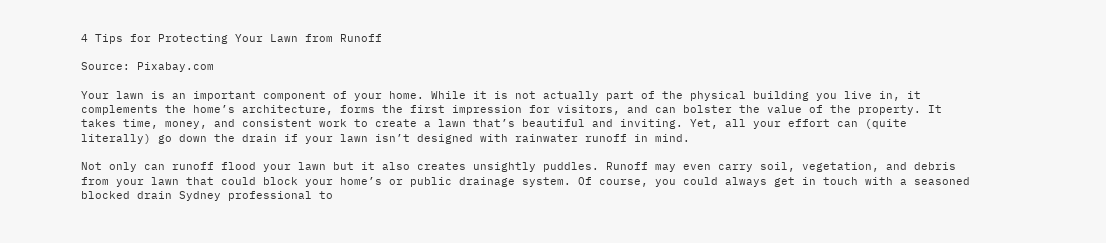4 Tips for Protecting Your Lawn from Runoff

Source: Pixabay.com

Your lawn is an important component of your home. While it is not actually part of the physical building you live in, it complements the home’s architecture, forms the first impression for visitors, and can bolster the value of the property. It takes time, money, and consistent work to create a lawn that’s beautiful and inviting. Yet, all your effort can (quite literally) go down the drain if your lawn isn’t designed with rainwater runoff in mind.

Not only can runoff flood your lawn but it also creates unsightly puddles. Runoff may even carry soil, vegetation, and debris from your lawn that could block your home’s or public drainage system. Of course, you could always get in touch with a seasoned blocked drain Sydney professional to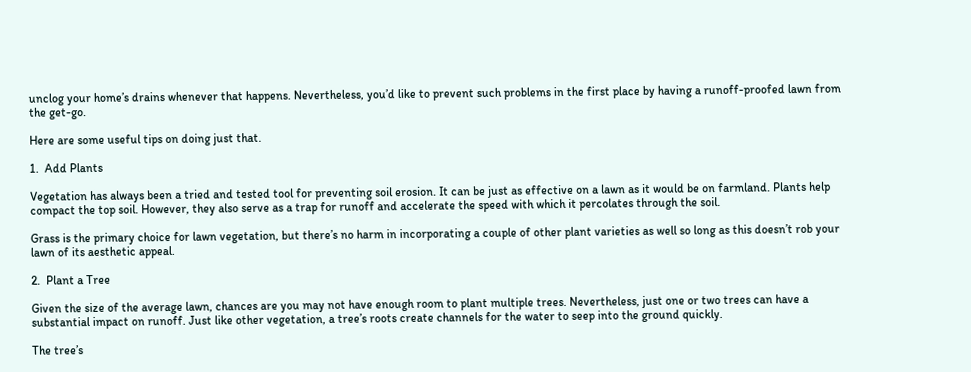unclog your home’s drains whenever that happens. Nevertheless, you’d like to prevent such problems in the first place by having a runoff-proofed lawn from the get-go.

Here are some useful tips on doing just that.

1.  Add Plants

Vegetation has always been a tried and tested tool for preventing soil erosion. It can be just as effective on a lawn as it would be on farmland. Plants help compact the top soil. However, they also serve as a trap for runoff and accelerate the speed with which it percolates through the soil.

Grass is the primary choice for lawn vegetation, but there’s no harm in incorporating a couple of other plant varieties as well so long as this doesn’t rob your lawn of its aesthetic appeal.

2.  Plant a Tree

Given the size of the average lawn, chances are you may not have enough room to plant multiple trees. Nevertheless, just one or two trees can have a substantial impact on runoff. Just like other vegetation, a tree’s roots create channels for the water to seep into the ground quickly.

The tree’s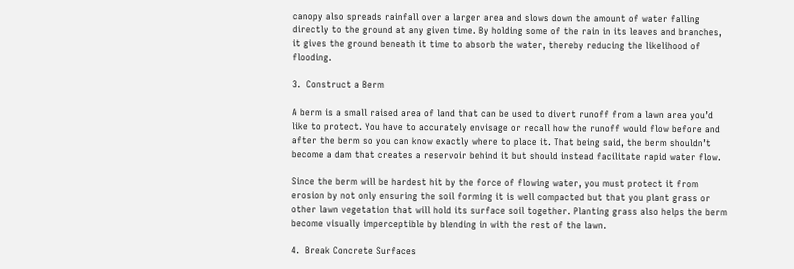canopy also spreads rainfall over a larger area and slows down the amount of water falling directly to the ground at any given time. By holding some of the rain in its leaves and branches, it gives the ground beneath it time to absorb the water, thereby reducing the likelihood of flooding.

3.  Construct a Berm

A berm is a small raised area of land that can be used to divert runoff from a lawn area you’d like to protect. You have to accurately envisage or recall how the runoff would flow before and after the berm so you can know exactly where to place it. That being said, the berm shouldn’t become a dam that creates a reservoir behind it but should instead facilitate rapid water flow.

Since the berm will be hardest hit by the force of flowing water, you must protect it from erosion by not only ensuring the soil forming it is well compacted but that you plant grass or other lawn vegetation that will hold its surface soil together. Planting grass also helps the berm become visually imperceptible by blending in with the rest of the lawn.

4.  Break Concrete Surfaces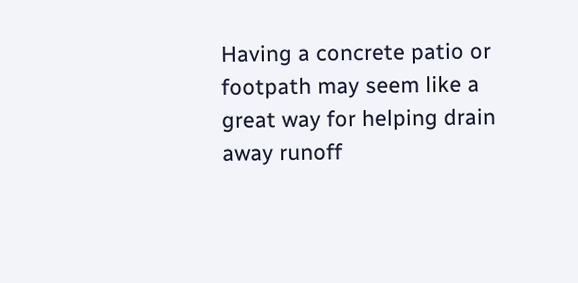Having a concrete patio or footpath may seem like a great way for helping drain away runoff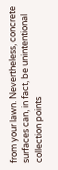from your lawn. Nevertheless, concrete surfaces can, in fact, be unintentional collection points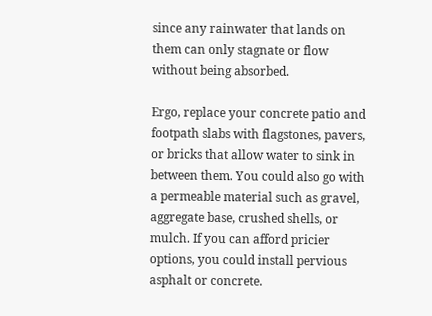since any rainwater that lands on them can only stagnate or flow without being absorbed.

Ergo, replace your concrete patio and footpath slabs with flagstones, pavers, or bricks that allow water to sink in between them. You could also go with a permeable material such as gravel, aggregate base, crushed shells, or mulch. If you can afford pricier options, you could install pervious asphalt or concrete.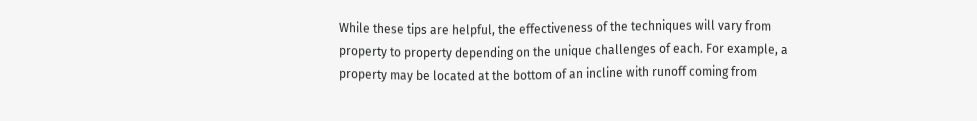While these tips are helpful, the effectiveness of the techniques will vary from property to property depending on the unique challenges of each. For example, a property may be located at the bottom of an incline with runoff coming from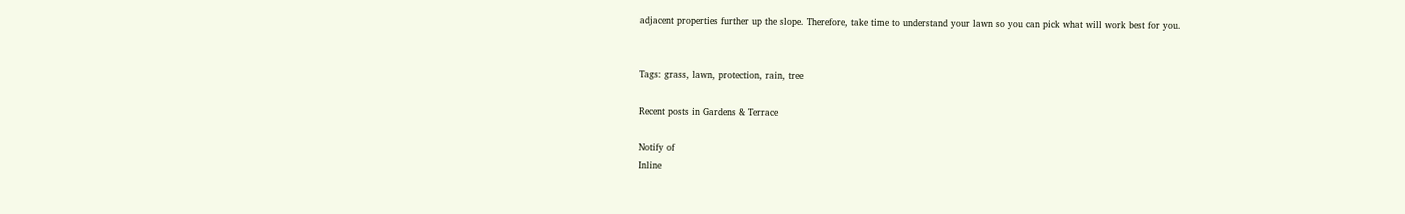adjacent properties further up the slope. Therefore, take time to understand your lawn so you can pick what will work best for you.


Tags: grass, lawn, protection, rain, tree

Recent posts in Gardens & Terrace

Notify of
Inline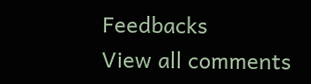Feedbacks
View all comments